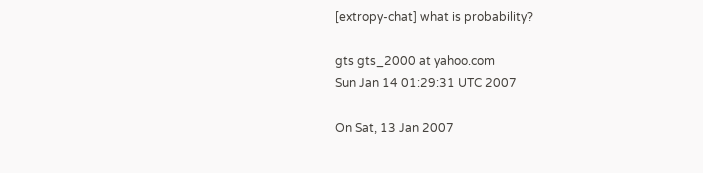[extropy-chat] what is probability?

gts gts_2000 at yahoo.com
Sun Jan 14 01:29:31 UTC 2007

On Sat, 13 Jan 2007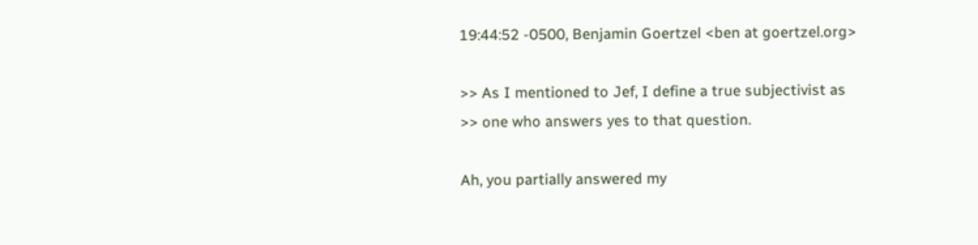19:44:52 -0500, Benjamin Goertzel <ben at goertzel.org>

>> As I mentioned to Jef, I define a true subjectivist as
>> one who answers yes to that question.

Ah, you partially answered my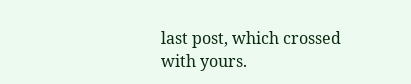last post, which crossed with yours.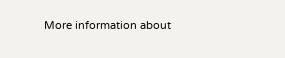More information about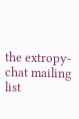the extropy-chat mailing list